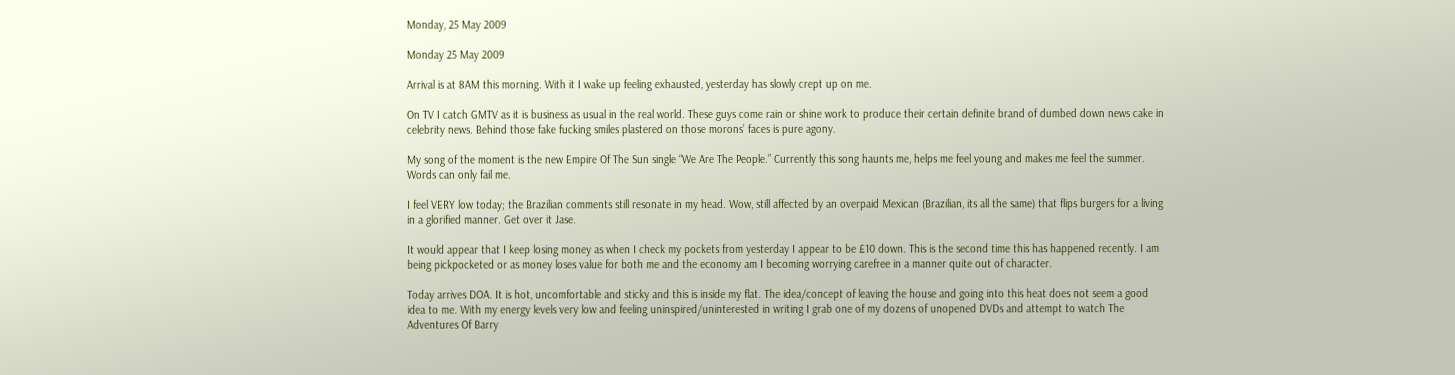Monday, 25 May 2009

Monday 25 May 2009

Arrival is at 8AM this morning. With it I wake up feeling exhausted, yesterday has slowly crept up on me.

On TV I catch GMTV as it is business as usual in the real world. These guys come rain or shine work to produce their certain definite brand of dumbed down news cake in celebrity news. Behind those fake fucking smiles plastered on those morons’ faces is pure agony.

My song of the moment is the new Empire Of The Sun single “We Are The People.” Currently this song haunts me, helps me feel young and makes me feel the summer. Words can only fail me.

I feel VERY low today; the Brazilian comments still resonate in my head. Wow, still affected by an overpaid Mexican (Brazilian, its all the same) that flips burgers for a living in a glorified manner. Get over it Jase.

It would appear that I keep losing money as when I check my pockets from yesterday I appear to be £10 down. This is the second time this has happened recently. I am being pickpocketed or as money loses value for both me and the economy am I becoming worrying carefree in a manner quite out of character.

Today arrives DOA. It is hot, uncomfortable and sticky and this is inside my flat. The idea/concept of leaving the house and going into this heat does not seem a good idea to me. With my energy levels very low and feeling uninspired/uninterested in writing I grab one of my dozens of unopened DVDs and attempt to watch The Adventures Of Barry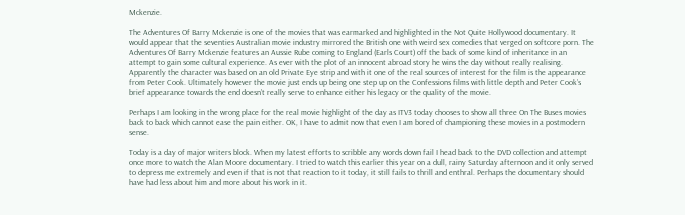Mckenzie.

The Adventures Of Barry Mckenzie is one of the movies that was earmarked and highlighted in the Not Quite Hollywood documentary. It would appear that the seventies Australian movie industry mirrored the British one with weird sex comedies that verged on softcore porn. The Adventures Of Barry Mckenzie features an Aussie Rube coming to England (Earls Court) off the back of some kind of inheritance in an attempt to gain some cultural experience. As ever with the plot of an innocent abroad story he wins the day without really realising. Apparently the character was based on an old Private Eye strip and with it one of the real sources of interest for the film is the appearance from Peter Cook. Ultimately however the movie just ends up being one step up on the Confessions films with little depth and Peter Cook’s brief appearance towards the end doesn’t really serve to enhance either his legacy or the quality of the movie.

Perhaps I am looking in the wrong place for the real movie highlight of the day as ITV3 today chooses to show all three On The Buses movies back to back which cannot ease the pain either. OK, I have to admit now that even I am bored of championing these movies in a postmodern sense.

Today is a day of major writers block. When my latest efforts to scribble any words down fail I head back to the DVD collection and attempt once more to watch the Alan Moore documentary. I tried to watch this earlier this year on a dull, rainy Saturday afternoon and it only served to depress me extremely and even if that is not that reaction to it today, it still fails to thrill and enthral. Perhaps the documentary should have had less about him and more about his work in it.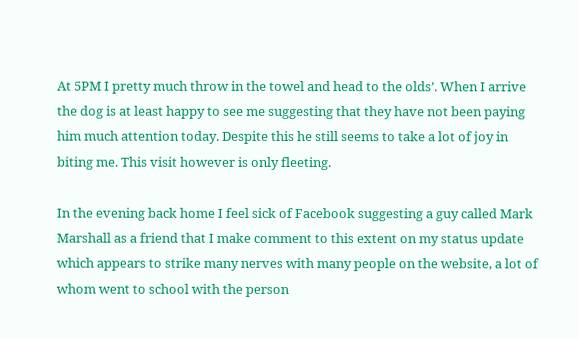At 5PM I pretty much throw in the towel and head to the olds’. When I arrive the dog is at least happy to see me suggesting that they have not been paying him much attention today. Despite this he still seems to take a lot of joy in biting me. This visit however is only fleeting.

In the evening back home I feel sick of Facebook suggesting a guy called Mark Marshall as a friend that I make comment to this extent on my status update which appears to strike many nerves with many people on the website, a lot of whom went to school with the person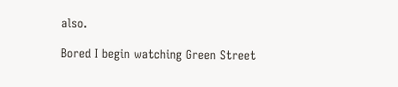also.

Bored I begin watching Green Street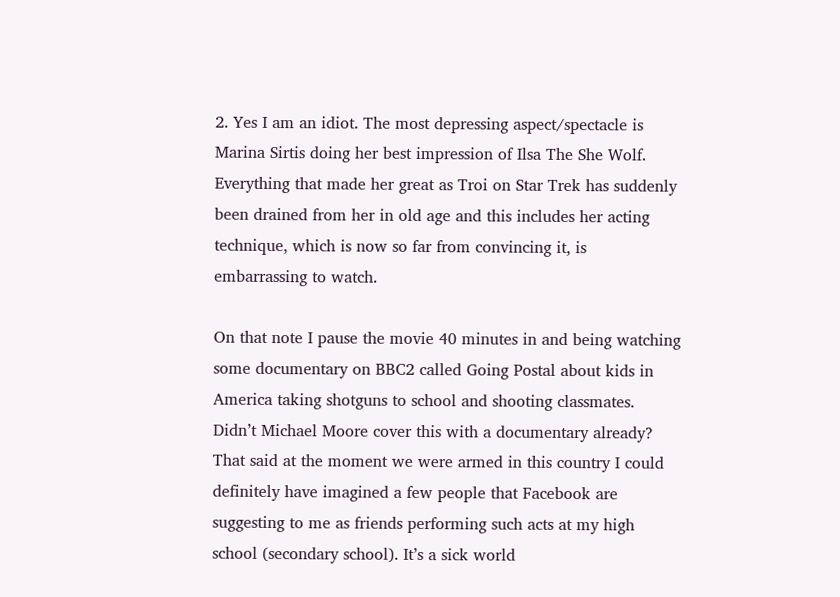2. Yes I am an idiot. The most depressing aspect/spectacle is Marina Sirtis doing her best impression of Ilsa The She Wolf. Everything that made her great as Troi on Star Trek has suddenly been drained from her in old age and this includes her acting technique, which is now so far from convincing it, is embarrassing to watch.

On that note I pause the movie 40 minutes in and being watching some documentary on BBC2 called Going Postal about kids in America taking shotguns to school and shooting classmates. Didn’t Michael Moore cover this with a documentary already? That said at the moment we were armed in this country I could definitely have imagined a few people that Facebook are suggesting to me as friends performing such acts at my high school (secondary school). It’s a sick world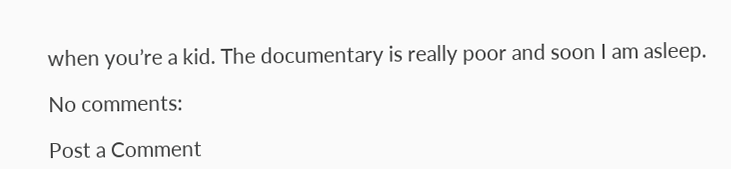when you’re a kid. The documentary is really poor and soon I am asleep.

No comments:

Post a Comment